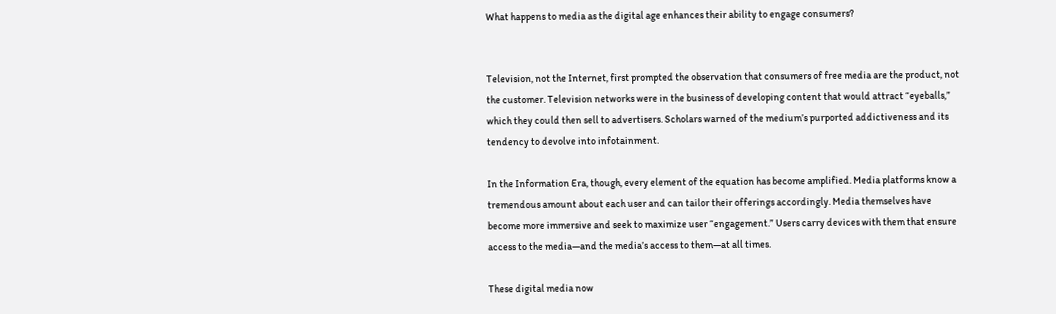What happens to media as the digital age enhances their ability to engage consumers?


Television, not the Internet, first prompted the observation that consumers of free media are the product, not the customer. Television networks were in the business of developing content that would attract “eyeballs,” which they could then sell to advertisers. Scholars warned of the medium’s purported addictiveness and its tendency to devolve into infotainment.

In the Information Era, though, every element of the equation has become amplified. Media platforms know a tremendous amount about each user and can tailor their offerings accordingly. Media themselves have become more immersive and seek to maximize user “engagement.” Users carry devices with them that ensure access to the media—and the media’s access to them—at all times.

These digital media now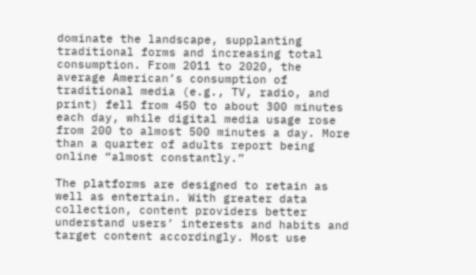dominate the landscape, supplanting traditional forms and increasing total consumption. From 2011 to 2020, the average American’s consumption of traditional media (e.g., TV, radio, and print) fell from 450 to about 300 minutes each day, while digital media usage rose from 200 to almost 500 minutes a day. More than a quarter of adults report being online “almost constantly.”

The platforms are designed to retain as well as entertain. With greater data collection, content providers better understand users’ interests and habits and target content accordingly. Most use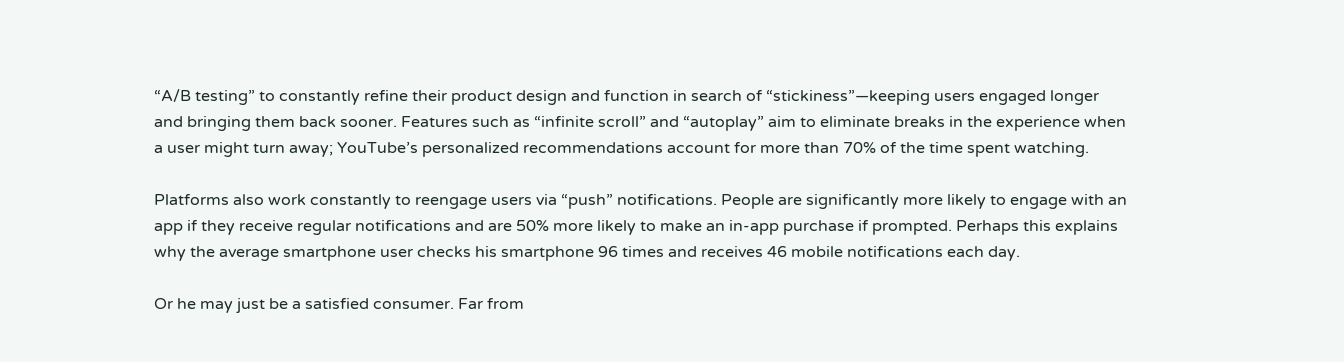“A/B testing” to constantly refine their product design and function in search of “stickiness”—keeping users engaged longer and bringing them back sooner. Features such as “infinite scroll” and “autoplay” aim to eliminate breaks in the experience when a user might turn away; YouTube’s personalized recommendations account for more than 70% of the time spent watching.

Platforms also work constantly to reengage users via “push” notifications. People are significantly more likely to engage with an app if they receive regular notifications and are 50% more likely to make an in-app purchase if prompted. Perhaps this explains why the average smartphone user checks his smartphone 96 times and receives 46 mobile notifications each day.

Or he may just be a satisfied consumer. Far from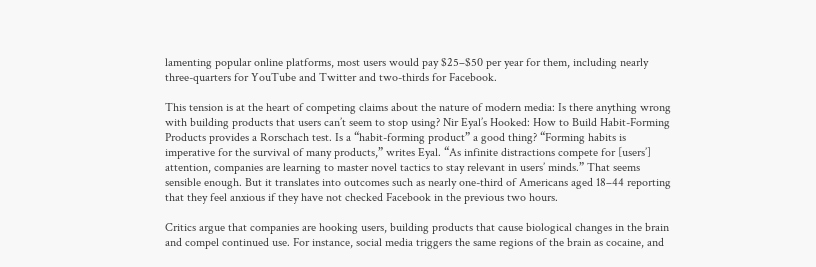lamenting popular online platforms, most users would pay $25–$50 per year for them, including nearly three-quarters for YouTube and Twitter and two-thirds for Facebook.

This tension is at the heart of competing claims about the nature of modern media: Is there anything wrong with building products that users can’t seem to stop using? Nir Eyal’s Hooked: How to Build Habit-Forming Products provides a Rorschach test. Is a “habit-forming product” a good thing? “Forming habits is imperative for the survival of many products,” writes Eyal. “As infinite distractions compete for [users’] attention, companies are learning to master novel tactics to stay relevant in users’ minds.” That seems sensible enough. But it translates into outcomes such as nearly one-third of Americans aged 18–44 reporting that they feel anxious if they have not checked Facebook in the previous two hours.

Critics argue that companies are hooking users, building products that cause biological changes in the brain and compel continued use. For instance, social media triggers the same regions of the brain as cocaine, and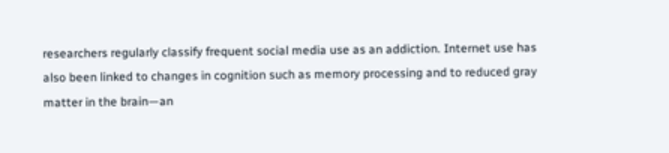researchers regularly classify frequent social media use as an addiction. Internet use has also been linked to changes in cognition such as memory processing and to reduced gray matter in the brain—an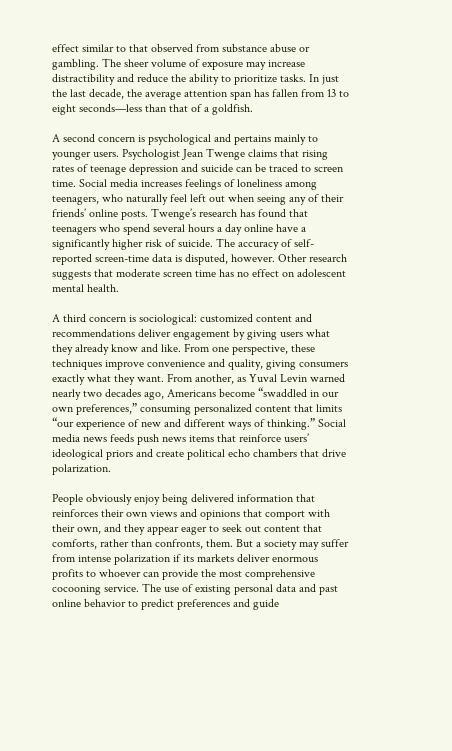effect similar to that observed from substance abuse or gambling. The sheer volume of exposure may increase distractibility and reduce the ability to prioritize tasks. In just the last decade, the average attention span has fallen from 13 to eight seconds—less than that of a goldfish.

A second concern is psychological and pertains mainly to younger users. Psychologist Jean Twenge claims that rising rates of teenage depression and suicide can be traced to screen time. Social media increases feelings of loneliness among teenagers, who naturally feel left out when seeing any of their friends’ online posts. Twenge’s research has found that teenagers who spend several hours a day online have a significantly higher risk of suicide. The accuracy of self-reported screen-time data is disputed, however. Other research suggests that moderate screen time has no effect on adolescent mental health.

A third concern is sociological: customized content and recommendations deliver engagement by giving users what they already know and like. From one perspective, these techniques improve convenience and quality, giving consumers exactly what they want. From another, as Yuval Levin warned nearly two decades ago, Americans become “swaddled in our own preferences,” consuming personalized content that limits “our experience of new and different ways of thinking.” Social media news feeds push news items that reinforce users’ ideological priors and create political echo chambers that drive polarization.

People obviously enjoy being delivered information that reinforces their own views and opinions that comport with their own, and they appear eager to seek out content that comforts, rather than confronts, them. But a society may suffer from intense polarization if its markets deliver enormous profits to whoever can provide the most comprehensive cocooning service. The use of existing personal data and past online behavior to predict preferences and guide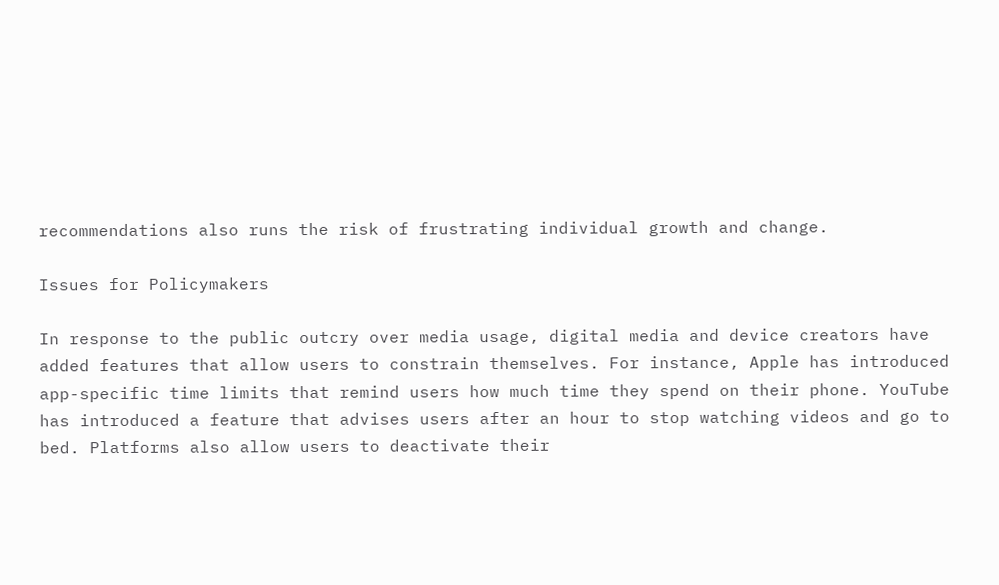recommendations also runs the risk of frustrating individual growth and change.

Issues for Policymakers

In response to the public outcry over media usage, digital media and device creators have added features that allow users to constrain themselves. For instance, Apple has introduced app-specific time limits that remind users how much time they spend on their phone. YouTube has introduced a feature that advises users after an hour to stop watching videos and go to bed. Platforms also allow users to deactivate their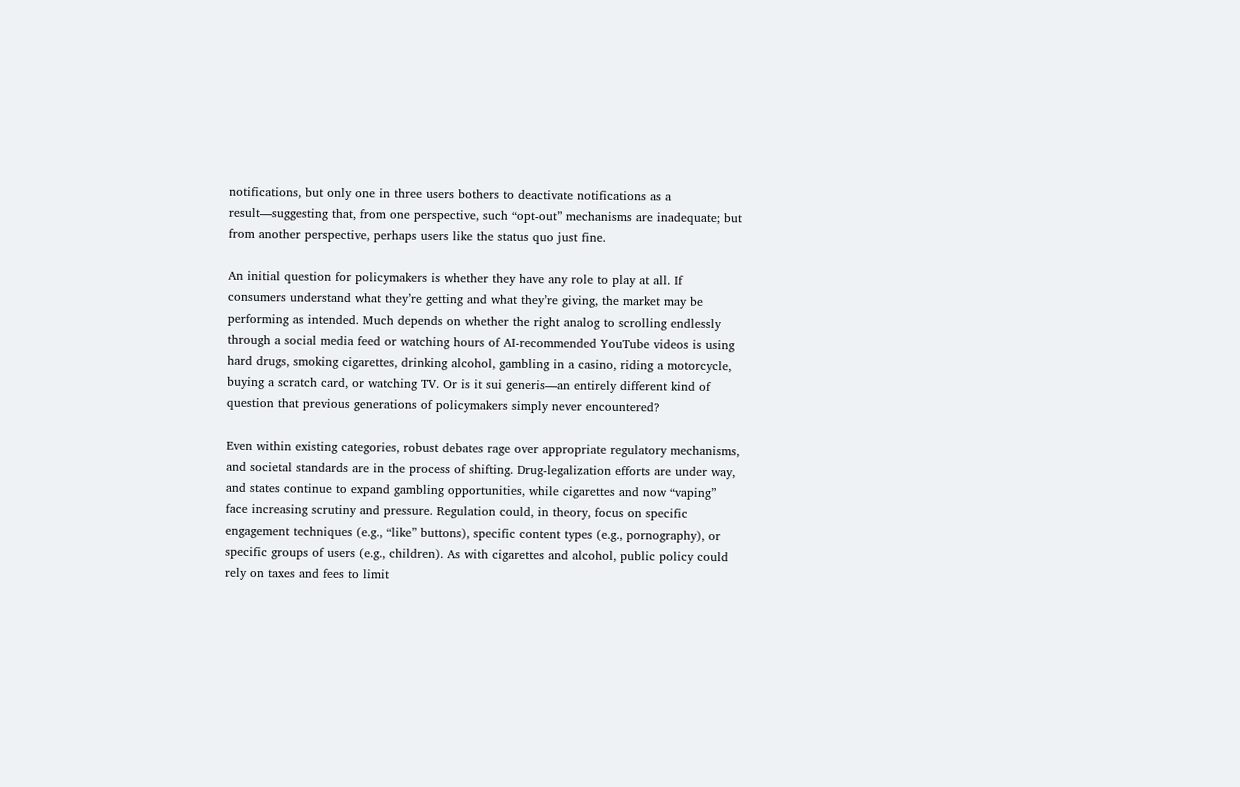notifications, but only one in three users bothers to deactivate notifications as a result—suggesting that, from one perspective, such “opt-out” mechanisms are inadequate; but from another perspective, perhaps users like the status quo just fine.

An initial question for policymakers is whether they have any role to play at all. If consumers understand what they’re getting and what they’re giving, the market may be performing as intended. Much depends on whether the right analog to scrolling endlessly through a social media feed or watching hours of AI-recommended YouTube videos is using hard drugs, smoking cigarettes, drinking alcohol, gambling in a casino, riding a motorcycle, buying a scratch card, or watching TV. Or is it sui generis—an entirely different kind of question that previous generations of policymakers simply never encountered?

Even within existing categories, robust debates rage over appropriate regulatory mechanisms, and societal standards are in the process of shifting. Drug-legalization efforts are under way, and states continue to expand gambling opportunities, while cigarettes and now “vaping” face increasing scrutiny and pressure. Regulation could, in theory, focus on specific engagement techniques (e.g., “like” buttons), specific content types (e.g., pornography), or specific groups of users (e.g., children). As with cigarettes and alcohol, public policy could rely on taxes and fees to limit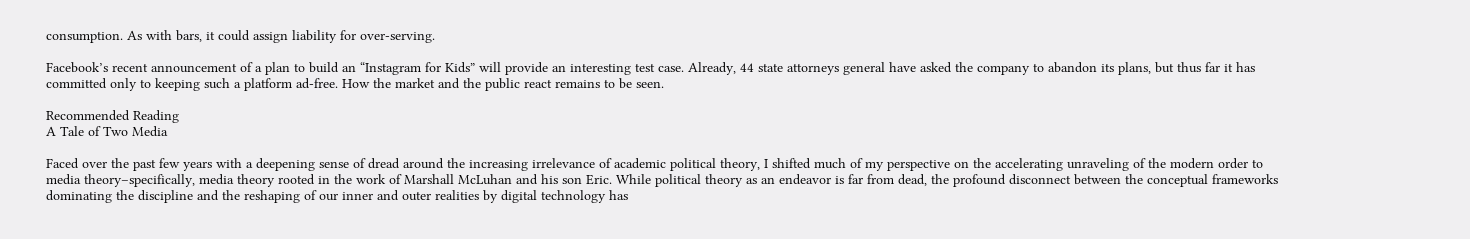consumption. As with bars, it could assign liability for over-serving.

Facebook’s recent announcement of a plan to build an “Instagram for Kids” will provide an interesting test case. Already, 44 state attorneys general have asked the company to abandon its plans, but thus far it has committed only to keeping such a platform ad-free. How the market and the public react remains to be seen.

Recommended Reading
A Tale of Two Media

Faced over the past few years with a deepening sense of dread around the increasing irrelevance of academic political theory, I shifted much of my perspective on the accelerating unraveling of the modern order to media theory–specifically, media theory rooted in the work of Marshall McLuhan and his son Eric. While political theory as an endeavor is far from dead, the profound disconnect between the conceptual frameworks dominating the discipline and the reshaping of our inner and outer realities by digital technology has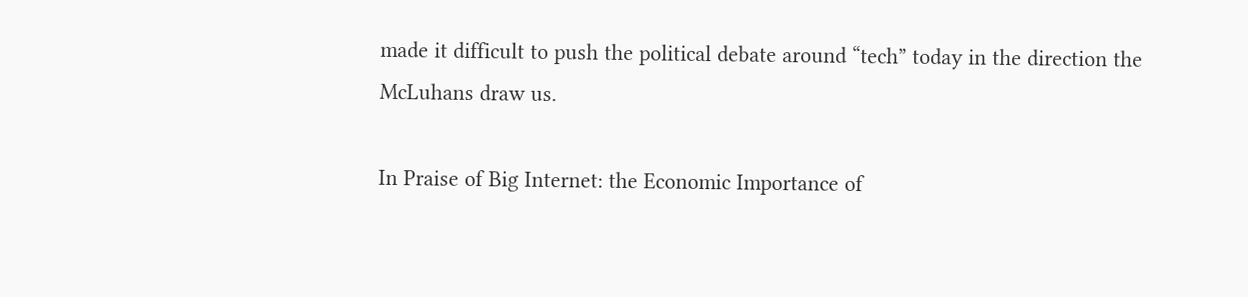made it difficult to push the political debate around “tech” today in the direction the McLuhans draw us.

In Praise of Big Internet: the Economic Importance of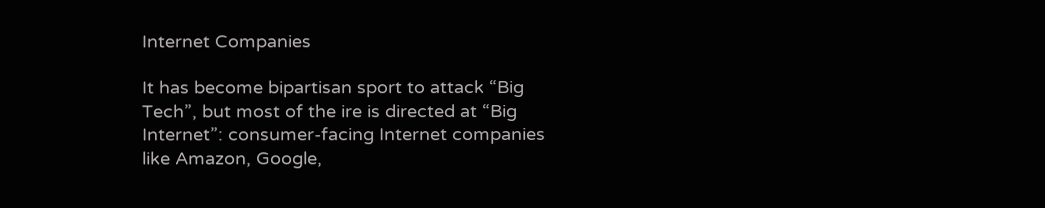Internet Companies

It has become bipartisan sport to attack “Big Tech”, but most of the ire is directed at “Big Internet”: consumer-facing Internet companies like Amazon, Google,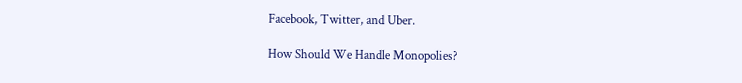Facebook, Twitter, and Uber.

How Should We Handle Monopolies?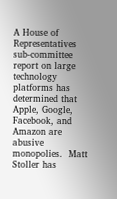A House of Representatives sub-committee report on large technology platforms has determined that Apple, Google, Facebook, and Amazon are abusive monopolies.  Matt Stoller has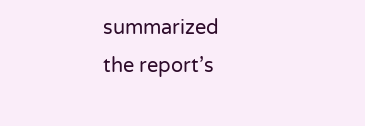summarized the report’s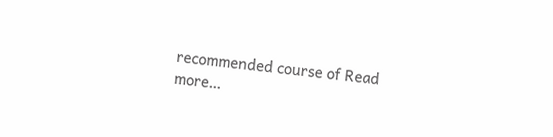recommended course of Read more…